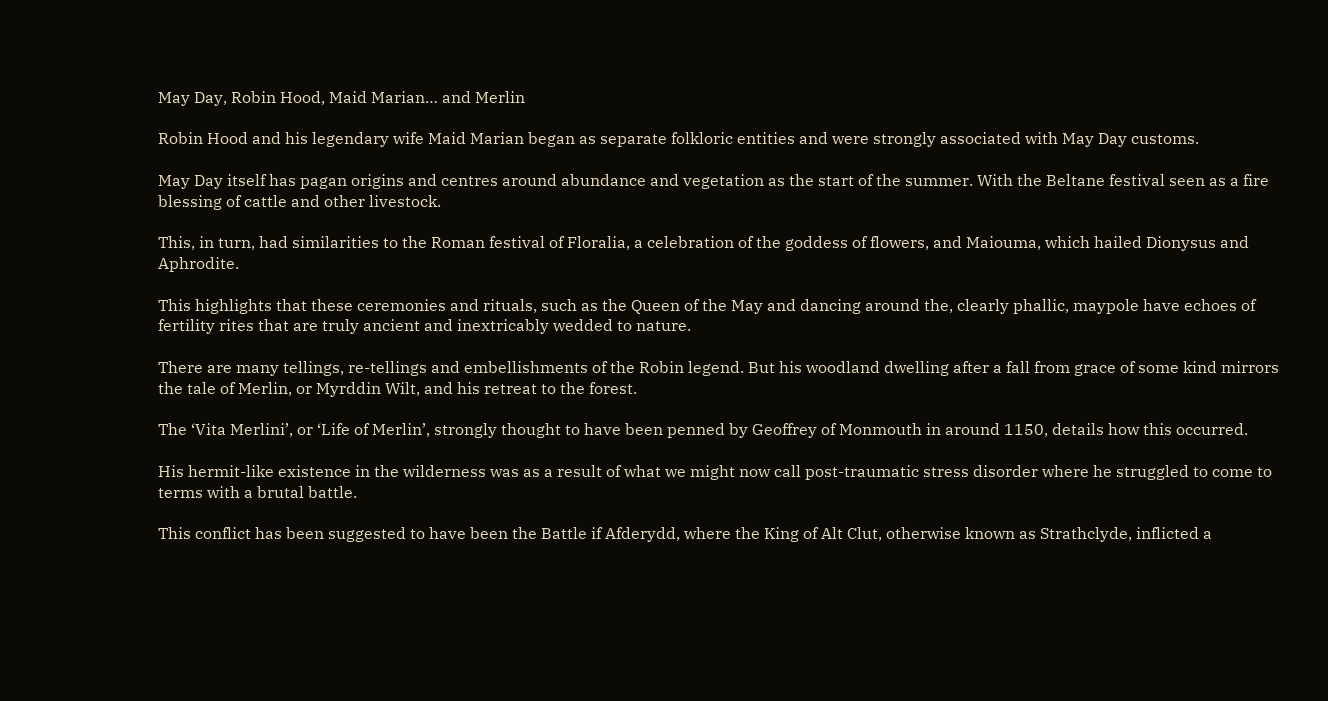May Day, Robin Hood, Maid Marian… and Merlin

Robin Hood and his legendary wife Maid Marian began as separate folkloric entities and were strongly associated with May Day customs.

May Day itself has pagan origins and centres around abundance and vegetation as the start of the summer. With the Beltane festival seen as a fire blessing of cattle and other livestock.

This, in turn, had similarities to the Roman festival of Floralia, a celebration of the goddess of flowers, and Maiouma, which hailed Dionysus and Aphrodite.

This highlights that these ceremonies and rituals, such as the Queen of the May and dancing around the, clearly phallic, maypole have echoes of fertility rites that are truly ancient and inextricably wedded to nature.

There are many tellings, re-tellings and embellishments of the Robin legend. But his woodland dwelling after a fall from grace of some kind mirrors the tale of Merlin, or Myrddin Wilt, and his retreat to the forest.

The ‘Vita Merlini’, or ‘Life of Merlin’, strongly thought to have been penned by Geoffrey of Monmouth in around 1150, details how this occurred.

His hermit-like existence in the wilderness was as a result of what we might now call post-traumatic stress disorder where he struggled to come to terms with a brutal battle.

This conflict has been suggested to have been the Battle if Afderydd, where the King of Alt Clut, otherwise known as Strathclyde, inflicted a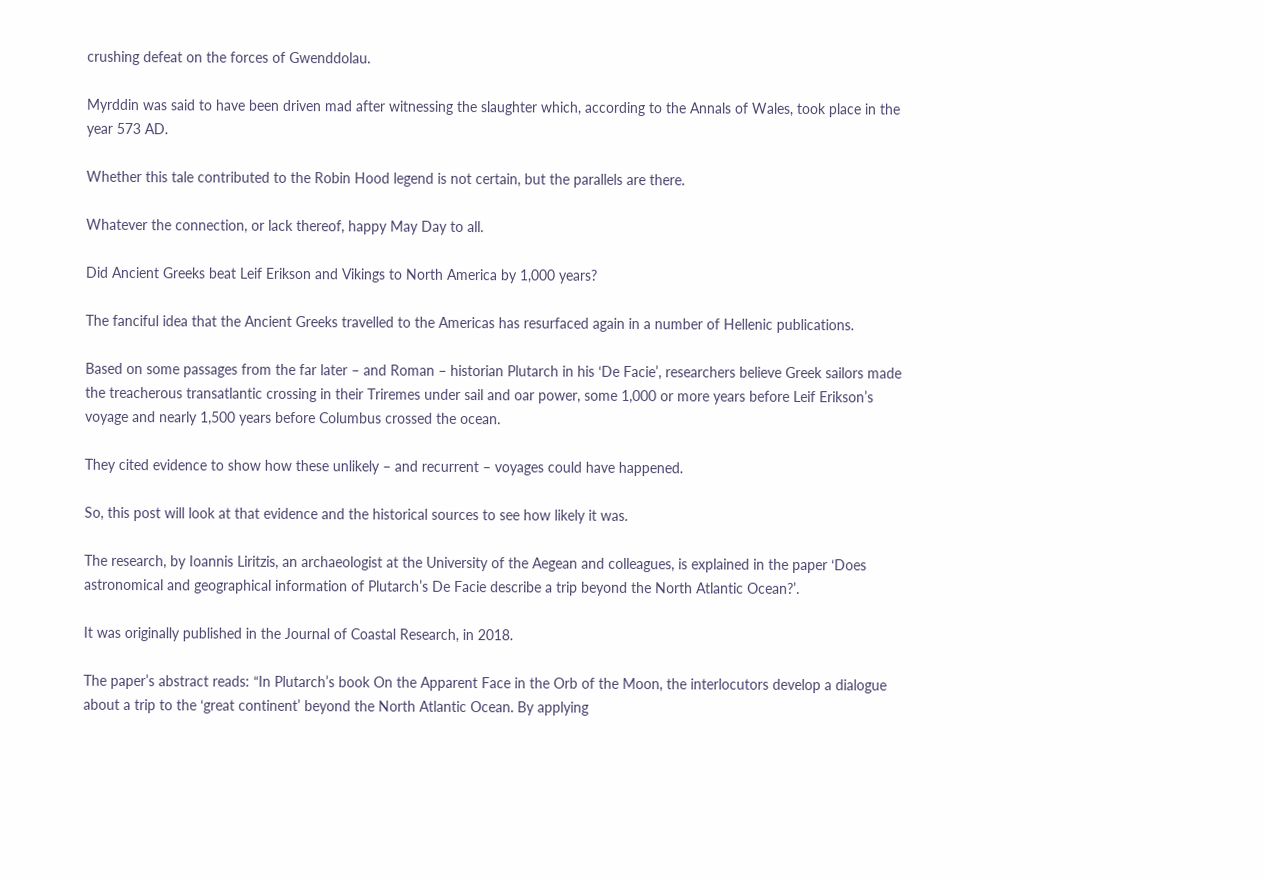crushing defeat on the forces of Gwenddolau.

Myrddin was said to have been driven mad after witnessing the slaughter which, according to the Annals of Wales, took place in the year 573 AD.

Whether this tale contributed to the Robin Hood legend is not certain, but the parallels are there.

Whatever the connection, or lack thereof, happy May Day to all.

Did Ancient Greeks beat Leif Erikson and Vikings to North America by 1,000 years?

The fanciful idea that the Ancient Greeks travelled to the Americas has resurfaced again in a number of Hellenic publications.

Based on some passages from the far later – and Roman – historian Plutarch in his ‘De Facie’, researchers believe Greek sailors made the treacherous transatlantic crossing in their Triremes under sail and oar power, some 1,000 or more years before Leif Erikson’s voyage and nearly 1,500 years before Columbus crossed the ocean.

They cited evidence to show how these unlikely – and recurrent – voyages could have happened.

So, this post will look at that evidence and the historical sources to see how likely it was.

The research, by Ioannis Liritzis, an archaeologist at the University of the Aegean and colleagues, is explained in the paper ‘Does astronomical and geographical information of Plutarch’s De Facie describe a trip beyond the North Atlantic Ocean?’.

It was originally published in the Journal of Coastal Research, in 2018.

The paper’s abstract reads: “In Plutarch’s book On the Apparent Face in the Orb of the Moon, the interlocutors develop a dialogue about a trip to the ‘great continent’ beyond the North Atlantic Ocean. By applying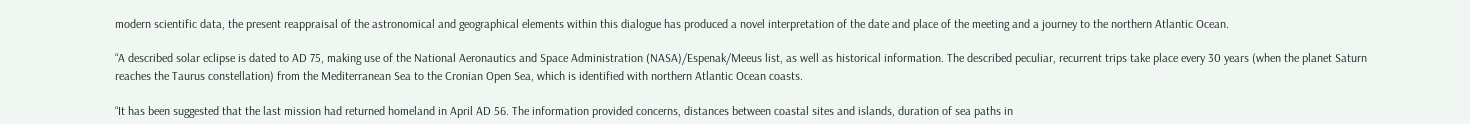modern scientific data, the present reappraisal of the astronomical and geographical elements within this dialogue has produced a novel interpretation of the date and place of the meeting and a journey to the northern Atlantic Ocean.

“A described solar eclipse is dated to AD 75, making use of the National Aeronautics and Space Administration (NASA)/Espenak/Meeus list, as well as historical information. The described peculiar, recurrent trips take place every 30 years (when the planet Saturn reaches the Taurus constellation) from the Mediterranean Sea to the Cronian Open Sea, which is identified with northern Atlantic Ocean coasts.

“It has been suggested that the last mission had returned homeland in April AD 56. The information provided concerns, distances between coastal sites and islands, duration of sea paths in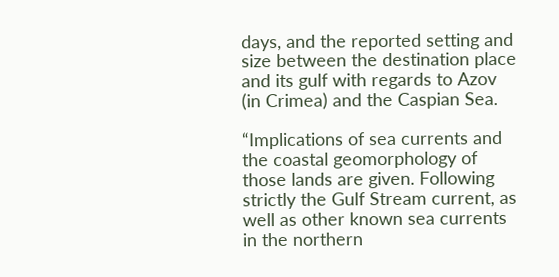days, and the reported setting and size between the destination place and its gulf with regards to Azov (in Crimea) and the Caspian Sea.

“Implications of sea currents and the coastal geomorphology of those lands are given. Following strictly the Gulf Stream current, as well as other known sea currents in the northern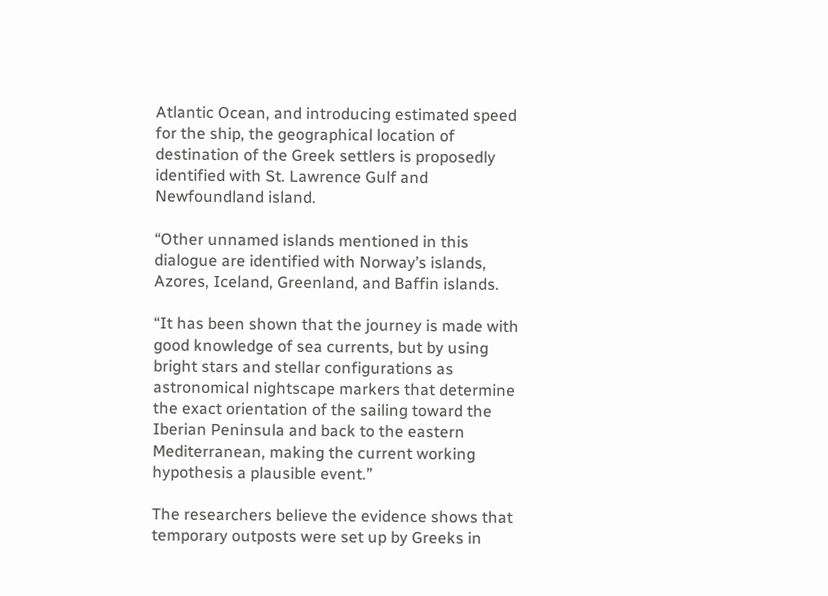Atlantic Ocean, and introducing estimated speed for the ship, the geographical location of destination of the Greek settlers is proposedly identified with St. Lawrence Gulf and Newfoundland island.

“Other unnamed islands mentioned in this dialogue are identified with Norway’s islands, Azores, Iceland, Greenland, and Baffin islands.

“It has been shown that the journey is made with good knowledge of sea currents, but by using bright stars and stellar configurations as astronomical nightscape markers that determine the exact orientation of the sailing toward the Iberian Peninsula and back to the eastern Mediterranean, making the current working hypothesis a plausible event.”

The researchers believe the evidence shows that temporary outposts were set up by Greeks in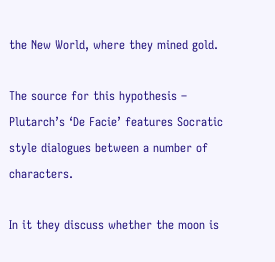the New World, where they mined gold.

The source for this hypothesis – Plutarch’s ‘De Facie’ features Socratic style dialogues between a number of characters.

In it they discuss whether the moon is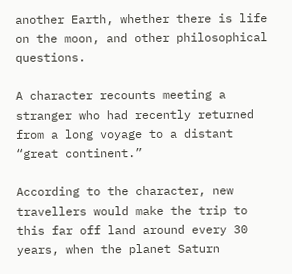another Earth, whether there is life on the moon, and other philosophical questions.

A character recounts meeting a stranger who had recently returned from a long voyage to a distant “great continent.”

According to the character, new travellers would make the trip to this far off land around every 30 years, when the planet Saturn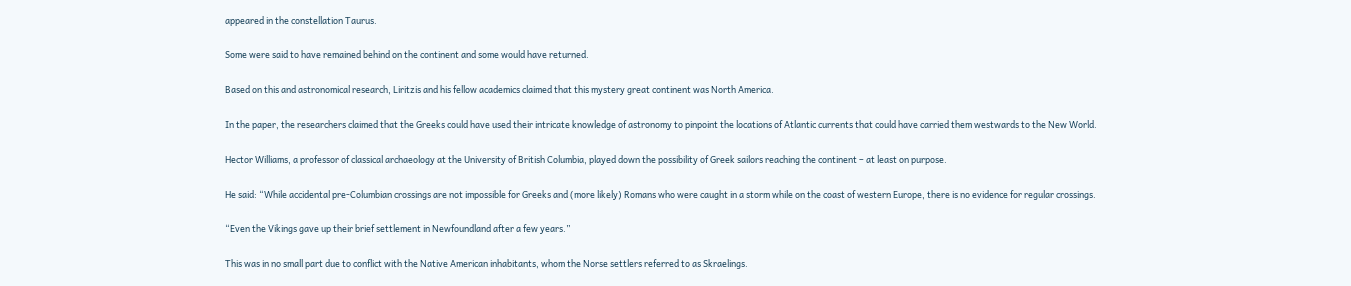appeared in the constellation Taurus.

Some were said to have remained behind on the continent and some would have returned.

Based on this and astronomical research, Liritzis and his fellow academics claimed that this mystery great continent was North America.

In the paper, the researchers claimed that the Greeks could have used their intricate knowledge of astronomy to pinpoint the locations of Atlantic currents that could have carried them westwards to the New World.

Hector Williams, a professor of classical archaeology at the University of British Columbia, played down the possibility of Greek sailors reaching the continent – at least on purpose.

He said: “While accidental pre-Columbian crossings are not impossible for Greeks and (more likely) Romans who were caught in a storm while on the coast of western Europe, there is no evidence for regular crossings.

“Even the Vikings gave up their brief settlement in Newfoundland after a few years.”

This was in no small part due to conflict with the Native American inhabitants, whom the Norse settlers referred to as Skraelings.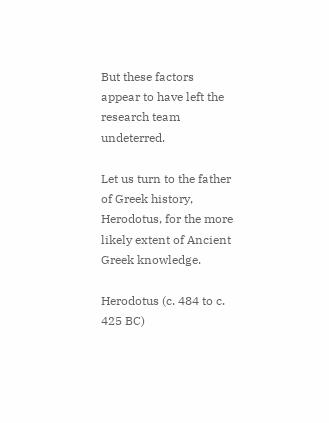But these factors appear to have left the research team undeterred.

Let us turn to the father of Greek history, Herodotus, for the more likely extent of Ancient Greek knowledge.

Herodotus (c. 484 to c. 425 BC)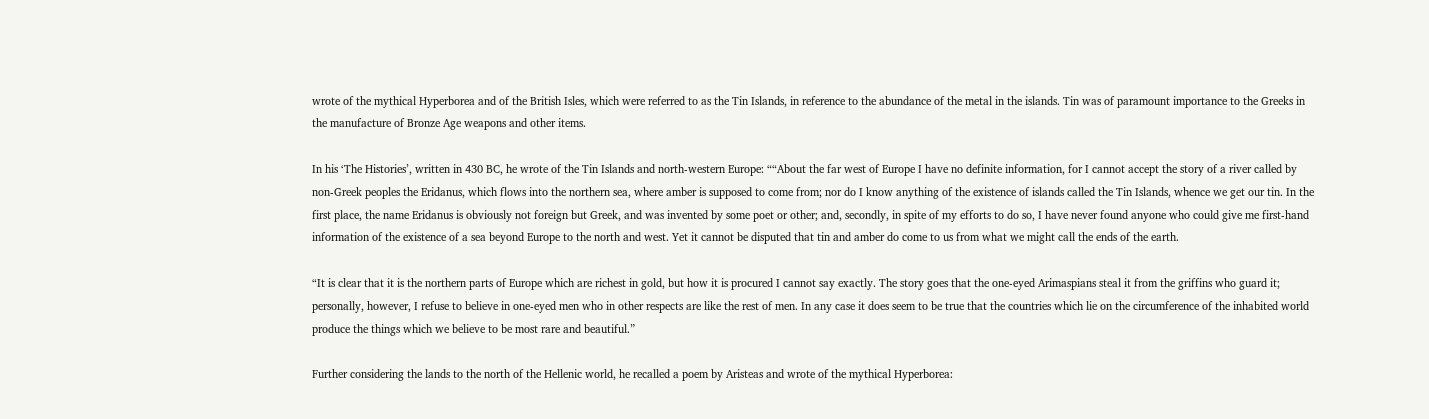wrote of the mythical Hyperborea and of the British Isles, which were referred to as the Tin Islands, in reference to the abundance of the metal in the islands. Tin was of paramount importance to the Greeks in the manufacture of Bronze Age weapons and other items.

In his ‘The Histories’, written in 430 BC, he wrote of the Tin Islands and north-western Europe: ““About the far west of Europe I have no definite information, for I cannot accept the story of a river called by non-Greek peoples the Eridanus, which flows into the northern sea, where amber is supposed to come from; nor do I know anything of the existence of islands called the Tin Islands, whence we get our tin. In the first place, the name Eridanus is obviously not foreign but Greek, and was invented by some poet or other; and, secondly, in spite of my efforts to do so, I have never found anyone who could give me first-hand information of the existence of a sea beyond Europe to the north and west. Yet it cannot be disputed that tin and amber do come to us from what we might call the ends of the earth.

“It is clear that it is the northern parts of Europe which are richest in gold, but how it is procured I cannot say exactly. The story goes that the one-eyed Arimaspians steal it from the griffins who guard it; personally, however, I refuse to believe in one-eyed men who in other respects are like the rest of men. In any case it does seem to be true that the countries which lie on the circumference of the inhabited world produce the things which we believe to be most rare and beautiful.”

Further considering the lands to the north of the Hellenic world, he recalled a poem by Aristeas and wrote of the mythical Hyperborea: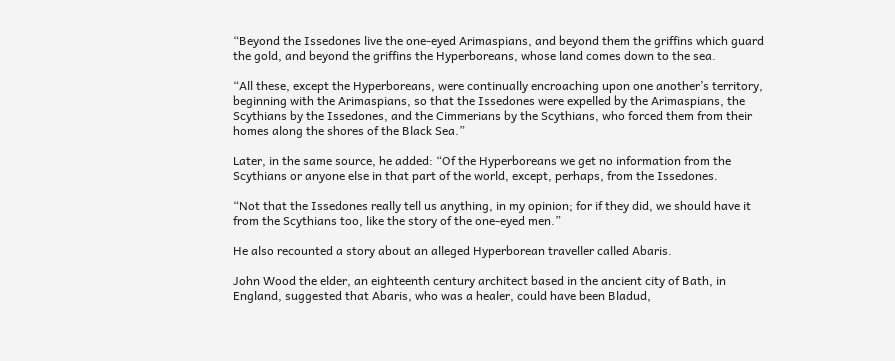“Beyond the Issedones live the one-eyed Arimaspians, and beyond them the griffins which guard the gold, and beyond the griffins the Hyperboreans, whose land comes down to the sea.

“All these, except the Hyperboreans, were continually encroaching upon one another’s territory, beginning with the Arimaspians, so that the Issedones were expelled by the Arimaspians, the Scythians by the Issedones, and the Cimmerians by the Scythians, who forced them from their homes along the shores of the Black Sea.”

Later, in the same source, he added: “Of the Hyperboreans we get no information from the Scythians or anyone else in that part of the world, except, perhaps, from the Issedones.

“Not that the Issedones really tell us anything, in my opinion; for if they did, we should have it from the Scythians too, like the story of the one-eyed men.”

He also recounted a story about an alleged Hyperborean traveller called Abaris.

John Wood the elder, an eighteenth century architect based in the ancient city of Bath, in England, suggested that Abaris, who was a healer, could have been Bladud,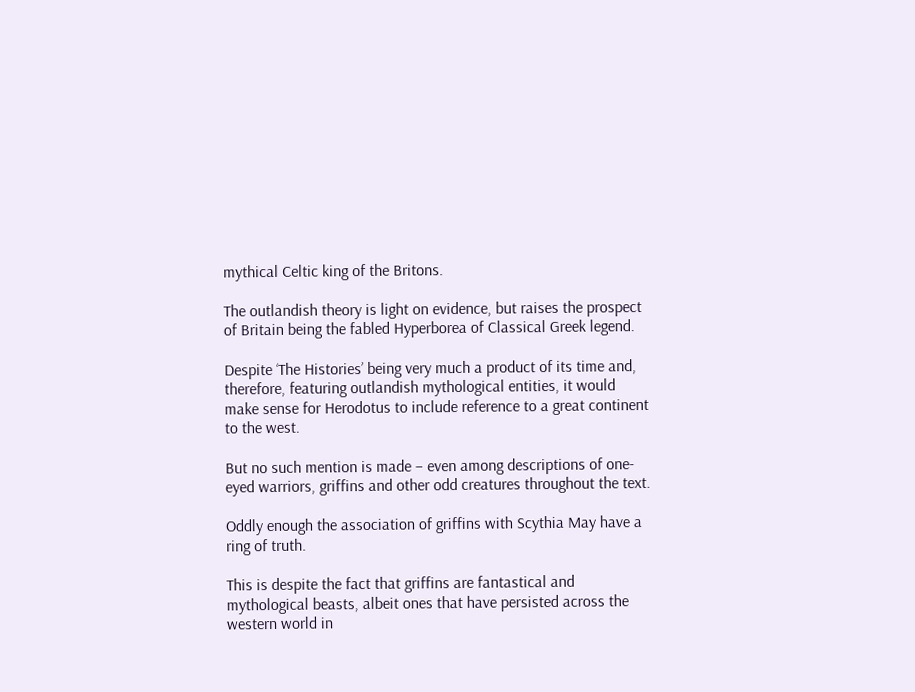mythical Celtic king of the Britons.

The outlandish theory is light on evidence, but raises the prospect of Britain being the fabled Hyperborea of Classical Greek legend.

Despite ‘The Histories’ being very much a product of its time and, therefore, featuring outlandish mythological entities, it would make sense for Herodotus to include reference to a great continent to the west.

But no such mention is made – even among descriptions of one-eyed warriors, griffins and other odd creatures throughout the text.

Oddly enough the association of griffins with Scythia May have a ring of truth.

This is despite the fact that griffins are fantastical and mythological beasts, albeit ones that have persisted across the western world in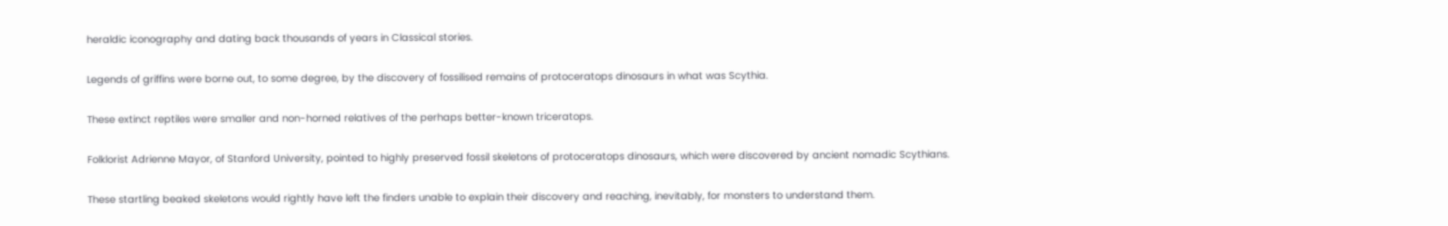heraldic iconography and dating back thousands of years in Classical stories.

Legends of griffins were borne out, to some degree, by the discovery of fossilised remains of protoceratops dinosaurs in what was Scythia.

These extinct reptiles were smaller and non-horned relatives of the perhaps better-known triceratops.

Folklorist Adrienne Mayor, of Stanford University, pointed to highly preserved fossil skeletons of protoceratops dinosaurs, which were discovered by ancient nomadic Scythians.

These startling beaked skeletons would rightly have left the finders unable to explain their discovery and reaching, inevitably, for monsters to understand them.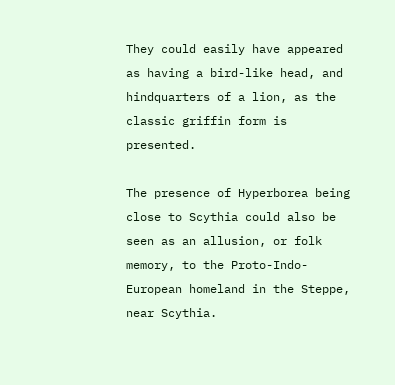They could easily have appeared as having a bird-like head, and hindquarters of a lion, as the classic griffin form is presented.

The presence of Hyperborea being close to Scythia could also be seen as an allusion, or folk memory, to the Proto-Indo-European homeland in the Steppe, near Scythia.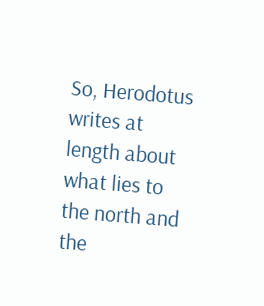So, Herodotus writes at length about what lies to the north and the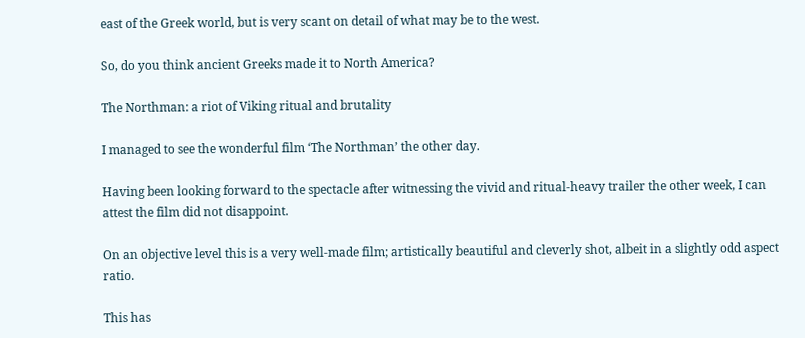east of the Greek world, but is very scant on detail of what may be to the west.

So, do you think ancient Greeks made it to North America?

The Northman: a riot of Viking ritual and brutality

I managed to see the wonderful film ‘The Northman’ the other day.

Having been looking forward to the spectacle after witnessing the vivid and ritual-heavy trailer the other week, I can attest the film did not disappoint.

On an objective level this is a very well-made film; artistically beautiful and cleverly shot, albeit in a slightly odd aspect ratio.

This has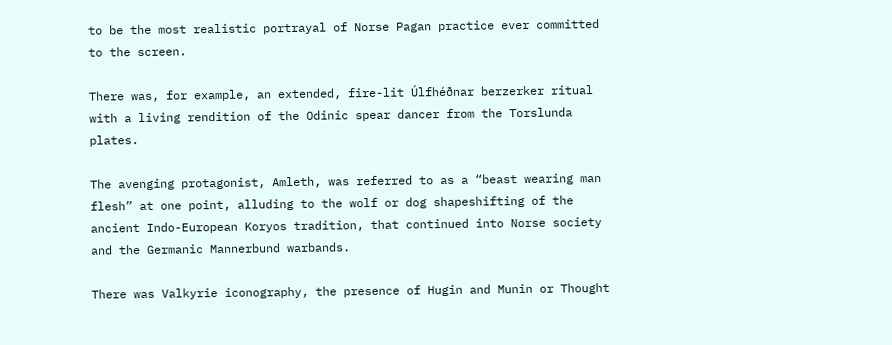to be the most realistic portrayal of Norse Pagan practice ever committed to the screen.

There was, for example, an extended, fire-lit Úlfhéðnar berzerker ritual with a living rendition of the Odinic spear dancer from the Torslunda plates.

The avenging protagonist, Amleth, was referred to as a “beast wearing man flesh” at one point, alluding to the wolf or dog shapeshifting of the ancient Indo-European Koryos tradition, that continued into Norse society and the Germanic Mannerbund warbands.

There was Valkyrie iconography, the presence of Hugin and Munin or Thought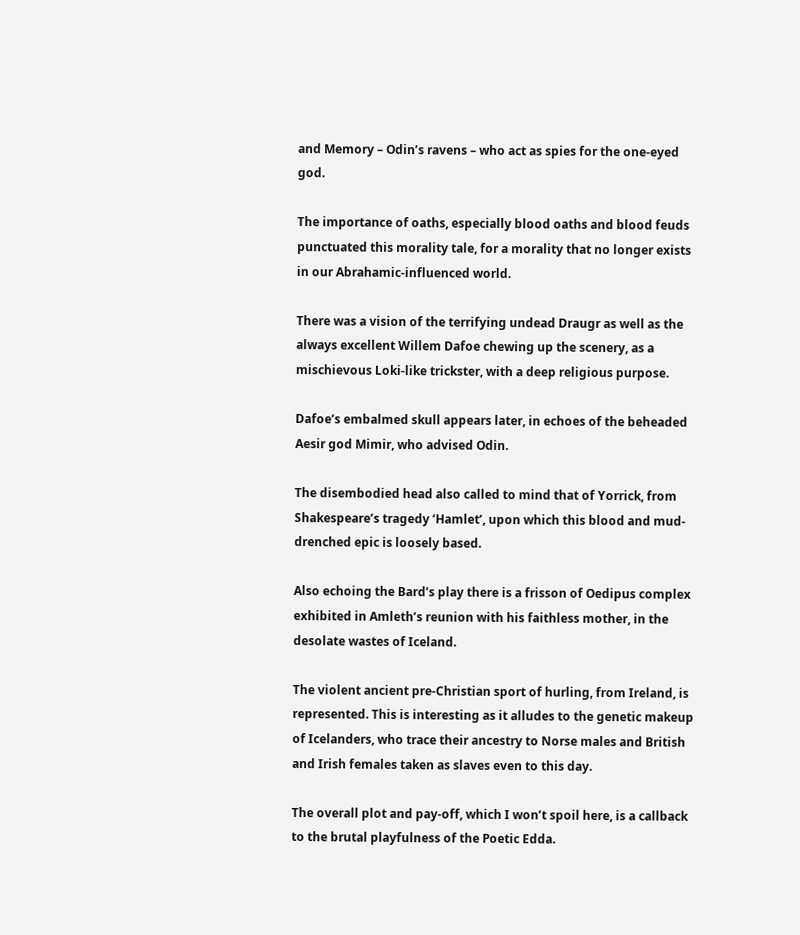and Memory – Odin’s ravens – who act as spies for the one-eyed god.

The importance of oaths, especially blood oaths and blood feuds punctuated this morality tale, for a morality that no longer exists in our Abrahamic-influenced world.

There was a vision of the terrifying undead Draugr as well as the always excellent Willem Dafoe chewing up the scenery, as a mischievous Loki-like trickster, with a deep religious purpose.

Dafoe’s embalmed skull appears later, in echoes of the beheaded Aesir god Mimir, who advised Odin.

The disembodied head also called to mind that of Yorrick, from Shakespeare’s tragedy ‘Hamlet’, upon which this blood and mud-drenched epic is loosely based.

Also echoing the Bard’s play there is a frisson of Oedipus complex exhibited in Amleth’s reunion with his faithless mother, in the desolate wastes of Iceland.

The violent ancient pre-Christian sport of hurling, from Ireland, is represented. This is interesting as it alludes to the genetic makeup of Icelanders, who trace their ancestry to Norse males and British and Irish females taken as slaves even to this day.

The overall plot and pay-off, which I won’t spoil here, is a callback to the brutal playfulness of the Poetic Edda.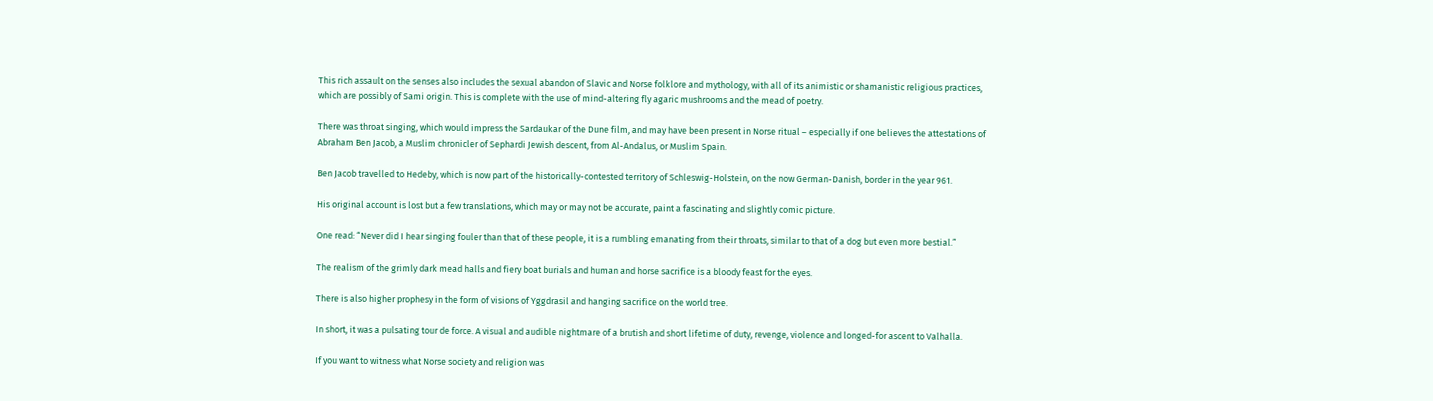This rich assault on the senses also includes the sexual abandon of Slavic and Norse folklore and mythology, with all of its animistic or shamanistic religious practices, which are possibly of Sami origin. This is complete with the use of mind-altering fly agaric mushrooms and the mead of poetry.

There was throat singing, which would impress the Sardaukar of the Dune film, and may have been present in Norse ritual – especially if one believes the attestations of Abraham Ben Jacob, a Muslim chronicler of Sephardi Jewish descent, from Al-Andalus, or Muslim Spain.

Ben Jacob travelled to Hedeby, which is now part of the historically-contested territory of Schleswig-Holstein, on the now German-Danish, border in the year 961.

His original account is lost but a few translations, which may or may not be accurate, paint a fascinating and slightly comic picture.

One read: “Never did I hear singing fouler than that of these people, it is a rumbling emanating from their throats, similar to that of a dog but even more bestial.”

The realism of the grimly dark mead halls and fiery boat burials and human and horse sacrifice is a bloody feast for the eyes.

There is also higher prophesy in the form of visions of Yggdrasil and hanging sacrifice on the world tree.

In short, it was a pulsating tour de force. A visual and audible nightmare of a brutish and short lifetime of duty, revenge, violence and longed-for ascent to Valhalla.

If you want to witness what Norse society and religion was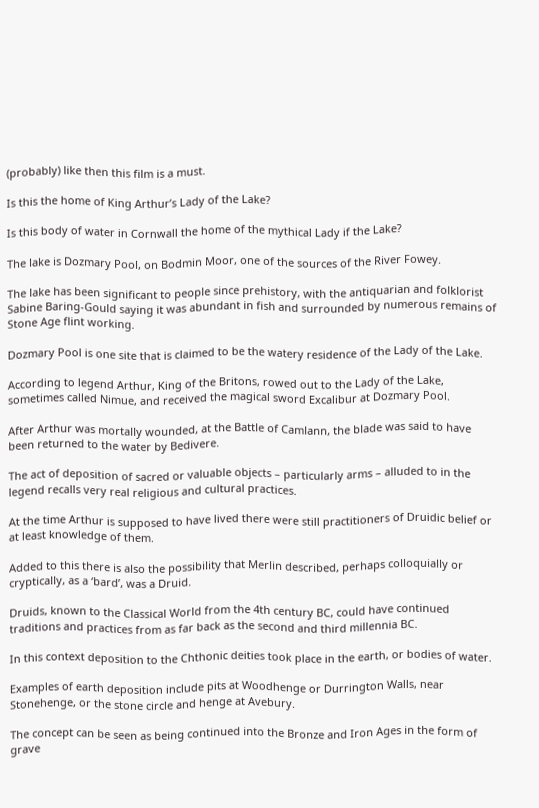(probably) like then this film is a must.

Is this the home of King Arthur’s Lady of the Lake?

Is this body of water in Cornwall the home of the mythical Lady if the Lake?

The lake is Dozmary Pool, on Bodmin Moor, one of the sources of the River Fowey.

The lake has been significant to people since prehistory, with the antiquarian and folklorist Sabine Baring-Gould saying it was abundant in fish and surrounded by numerous remains of Stone Age flint working.

Dozmary Pool is one site that is claimed to be the watery residence of the Lady of the Lake.

According to legend Arthur, King of the Britons, rowed out to the Lady of the Lake, sometimes called Nimue, and received the magical sword Excalibur at Dozmary Pool.

After Arthur was mortally wounded, at the Battle of Camlann, the blade was said to have been returned to the water by Bedivere.

The act of deposition of sacred or valuable objects – particularly arms – alluded to in the legend recalls very real religious and cultural practices.

At the time Arthur is supposed to have lived there were still practitioners of Druidic belief or at least knowledge of them.

Added to this there is also the possibility that Merlin described, perhaps colloquially or cryptically, as a ‘bard’, was a Druid.

Druids, known to the Classical World from the 4th century BC, could have continued traditions and practices from as far back as the second and third millennia BC.

In this context deposition to the Chthonic deities took place in the earth, or bodies of water.

Examples of earth deposition include pits at Woodhenge or Durrington Walls, near Stonehenge, or the stone circle and henge at Avebury.

The concept can be seen as being continued into the Bronze and Iron Ages in the form of grave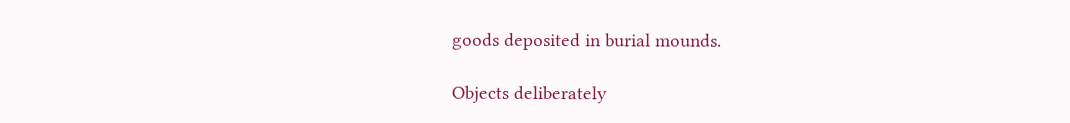goods deposited in burial mounds.

Objects deliberately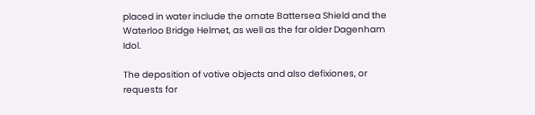placed in water include the ornate Battersea Shield and the Waterloo Bridge Helmet, as well as the far older Dagenham Idol.

The deposition of votive objects and also defixiones, or requests for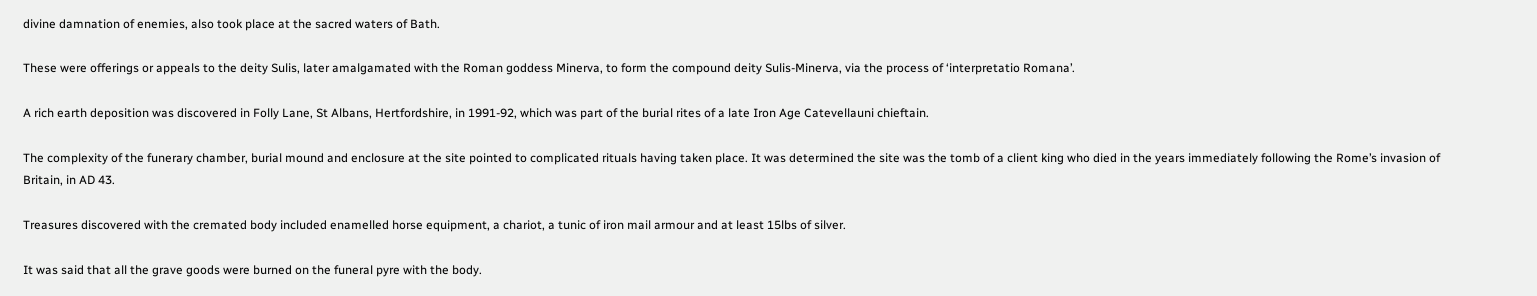divine damnation of enemies, also took place at the sacred waters of Bath.

These were offerings or appeals to the deity Sulis, later amalgamated with the Roman goddess Minerva, to form the compound deity Sulis-Minerva, via the process of ‘interpretatio Romana’.

A rich earth deposition was discovered in Folly Lane, St Albans, Hertfordshire, in 1991-92, which was part of the burial rites of a late Iron Age Catevellauni chieftain.

The complexity of the funerary chamber, burial mound and enclosure at the site pointed to complicated rituals having taken place. It was determined the site was the tomb of a client king who died in the years immediately following the Rome’s invasion of Britain, in AD 43.

Treasures discovered with the cremated body included enamelled horse equipment, a chariot, a tunic of iron mail armour and at least 15lbs of silver.

It was said that all the grave goods were burned on the funeral pyre with the body.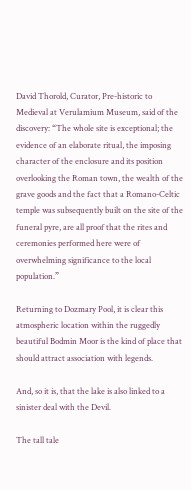David Thorold, Curator, Pre-historic to Medieval at Verulamium Museum, said of the discovery: “The whole site is exceptional; the evidence of an elaborate ritual, the imposing character of the enclosure and its position overlooking the Roman town, the wealth of the grave goods and the fact that a Romano-Celtic temple was subsequently built on the site of the funeral pyre, are all proof that the rites and ceremonies performed here were of overwhelming significance to the local population.”

Returning to Dozmary Pool, it is clear this atmospheric location within the ruggedly beautiful Bodmin Moor is the kind of place that should attract association with legends.

And, so it is, that the lake is also linked to a sinister deal with the Devil.

The tall tale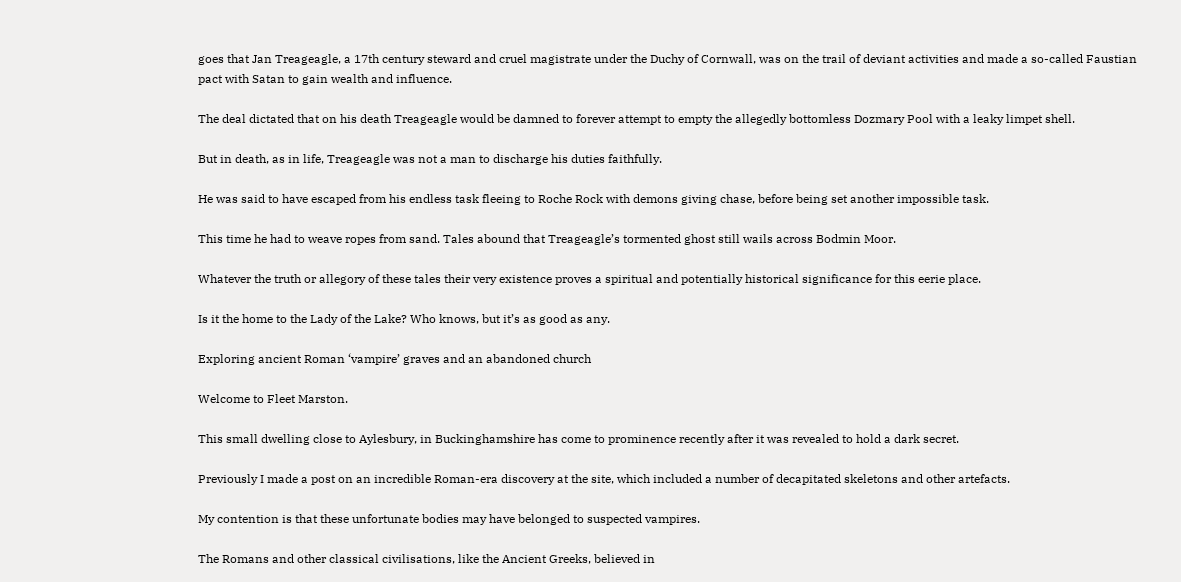goes that Jan Treageagle, a 17th century steward and cruel magistrate under the Duchy of Cornwall, was on the trail of deviant activities and made a so-called Faustian pact with Satan to gain wealth and influence.

The deal dictated that on his death Treageagle would be damned to forever attempt to empty the allegedly bottomless Dozmary Pool with a leaky limpet shell.

But in death, as in life, Treageagle was not a man to discharge his duties faithfully.

He was said to have escaped from his endless task fleeing to Roche Rock with demons giving chase, before being set another impossible task.

This time he had to weave ropes from sand. Tales abound that Treageagle’s tormented ghost still wails across Bodmin Moor.

Whatever the truth or allegory of these tales their very existence proves a spiritual and potentially historical significance for this eerie place.

Is it the home to the Lady of the Lake? Who knows, but it’s as good as any.

Exploring ancient Roman ‘vampire’ graves and an abandoned church

Welcome to Fleet Marston.

This small dwelling close to Aylesbury, in Buckinghamshire has come to prominence recently after it was revealed to hold a dark secret.

Previously I made a post on an incredible Roman-era discovery at the site, which included a number of decapitated skeletons and other artefacts.

My contention is that these unfortunate bodies may have belonged to suspected vampires.

The Romans and other classical civilisations, like the Ancient Greeks, believed in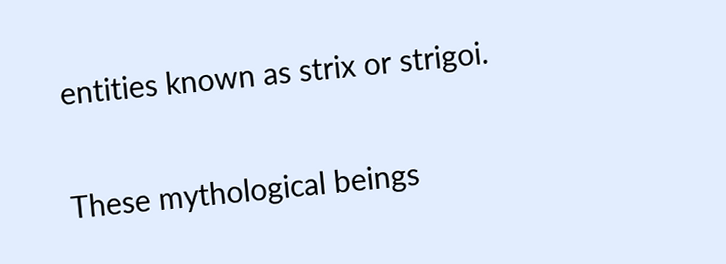entities known as strix or strigoi.

These mythological beings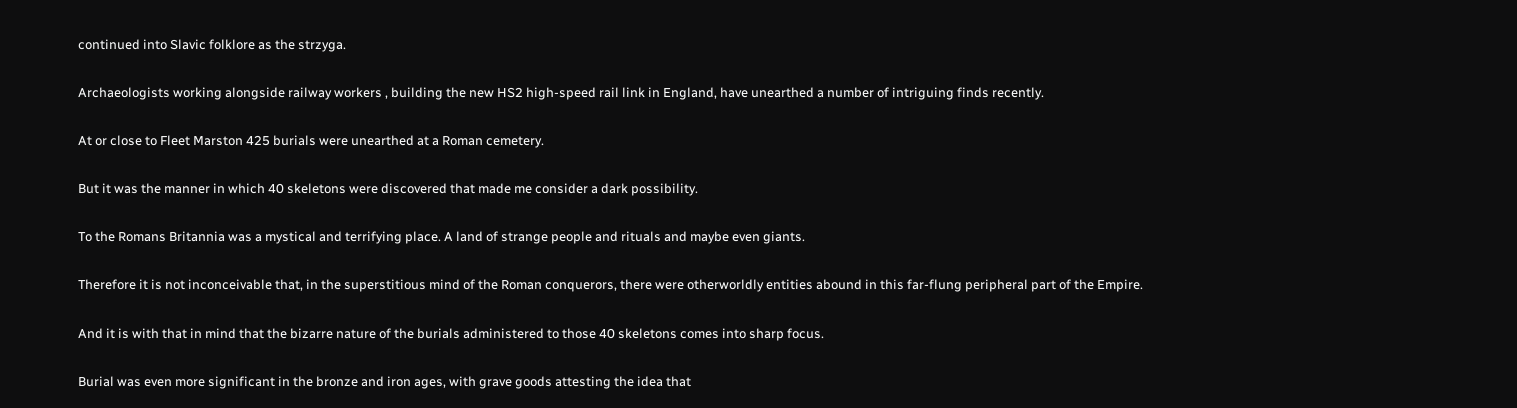continued into Slavic folklore as the strzyga.

Archaeologists working alongside railway workers , building the new HS2 high-speed rail link in England, have unearthed a number of intriguing finds recently.

At or close to Fleet Marston 425 burials were unearthed at a Roman cemetery.

But it was the manner in which 40 skeletons were discovered that made me consider a dark possibility.

To the Romans Britannia was a mystical and terrifying place. A land of strange people and rituals and maybe even giants.

Therefore it is not inconceivable that, in the superstitious mind of the Roman conquerors, there were otherworldly entities abound in this far-flung peripheral part of the Empire.

And it is with that in mind that the bizarre nature of the burials administered to those 40 skeletons comes into sharp focus.

Burial was even more significant in the bronze and iron ages, with grave goods attesting the idea that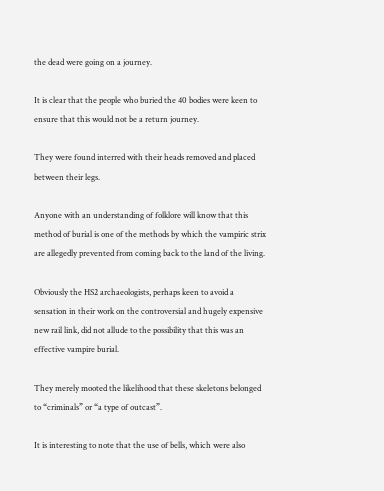the dead were going on a journey.

It is clear that the people who buried the 40 bodies were keen to ensure that this would not be a return journey.

They were found interred with their heads removed and placed between their legs.

Anyone with an understanding of folklore will know that this method of burial is one of the methods by which the vampiric strix are allegedly prevented from coming back to the land of the living.

Obviously the HS2 archaeologists, perhaps keen to avoid a sensation in their work on the controversial and hugely expensive new rail link, did not allude to the possibility that this was an effective vampire burial.

They merely mooted the likelihood that these skeletons belonged to “criminals” or “a type of outcast”.

It is interesting to note that the use of bells, which were also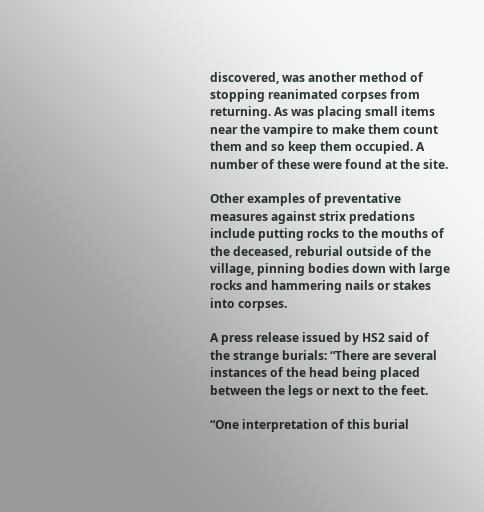discovered, was another method of stopping reanimated corpses from returning. As was placing small items near the vampire to make them count them and so keep them occupied. A number of these were found at the site.

Other examples of preventative measures against strix predations include putting rocks to the mouths of the deceased, reburial outside of the village, pinning bodies down with large rocks and hammering nails or stakes into corpses.

A press release issued by HS2 said of the strange burials: “There are several instances of the head being placed between the legs or next to the feet.

“One interpretation of this burial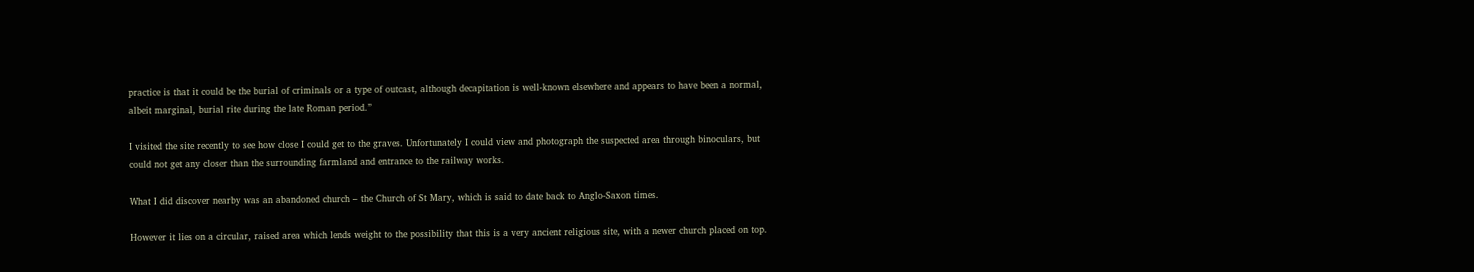practice is that it could be the burial of criminals or a type of outcast, although decapitation is well-known elsewhere and appears to have been a normal, albeit marginal, burial rite during the late Roman period.”

I visited the site recently to see how close I could get to the graves. Unfortunately I could view and photograph the suspected area through binoculars, but could not get any closer than the surrounding farmland and entrance to the railway works.

What I did discover nearby was an abandoned church – the Church of St Mary, which is said to date back to Anglo-Saxon times.

However it lies on a circular, raised area which lends weight to the possibility that this is a very ancient religious site, with a newer church placed on top.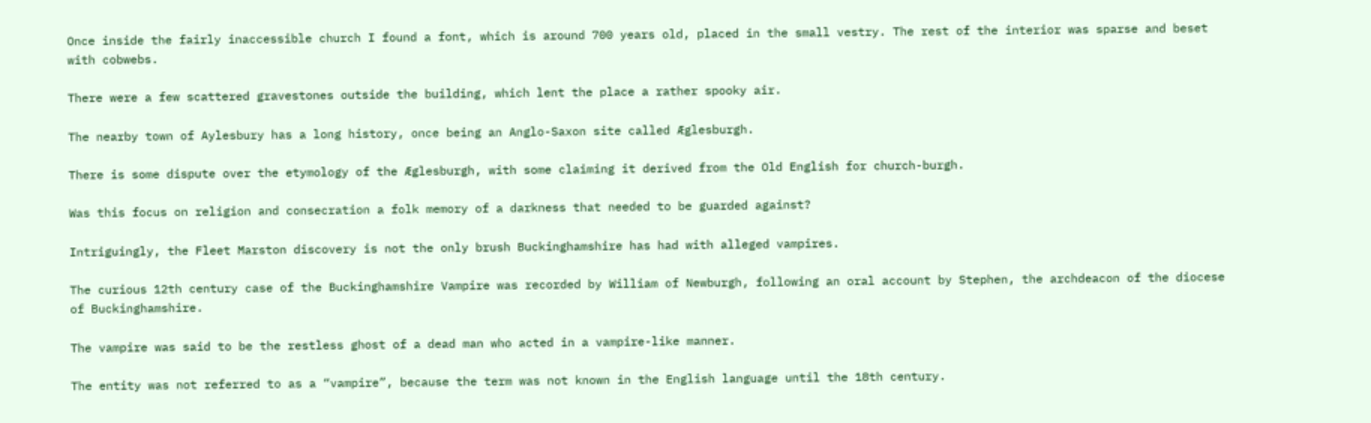Once inside the fairly inaccessible church I found a font, which is around 700 years old, placed in the small vestry. The rest of the interior was sparse and beset with cobwebs.

There were a few scattered gravestones outside the building, which lent the place a rather spooky air.

The nearby town of Aylesbury has a long history, once being an Anglo-Saxon site called Æglesburgh.

There is some dispute over the etymology of the Æglesburgh, with some claiming it derived from the Old English for church-burgh.

Was this focus on religion and consecration a folk memory of a darkness that needed to be guarded against?

Intriguingly, the Fleet Marston discovery is not the only brush Buckinghamshire has had with alleged vampires.

The curious 12th century case of the Buckinghamshire Vampire was recorded by William of Newburgh, following an oral account by Stephen, the archdeacon of the diocese of Buckinghamshire.

The vampire was said to be the restless ghost of a dead man who acted in a vampire-like manner.

The entity was not referred to as a “vampire”, because the term was not known in the English language until the 18th century.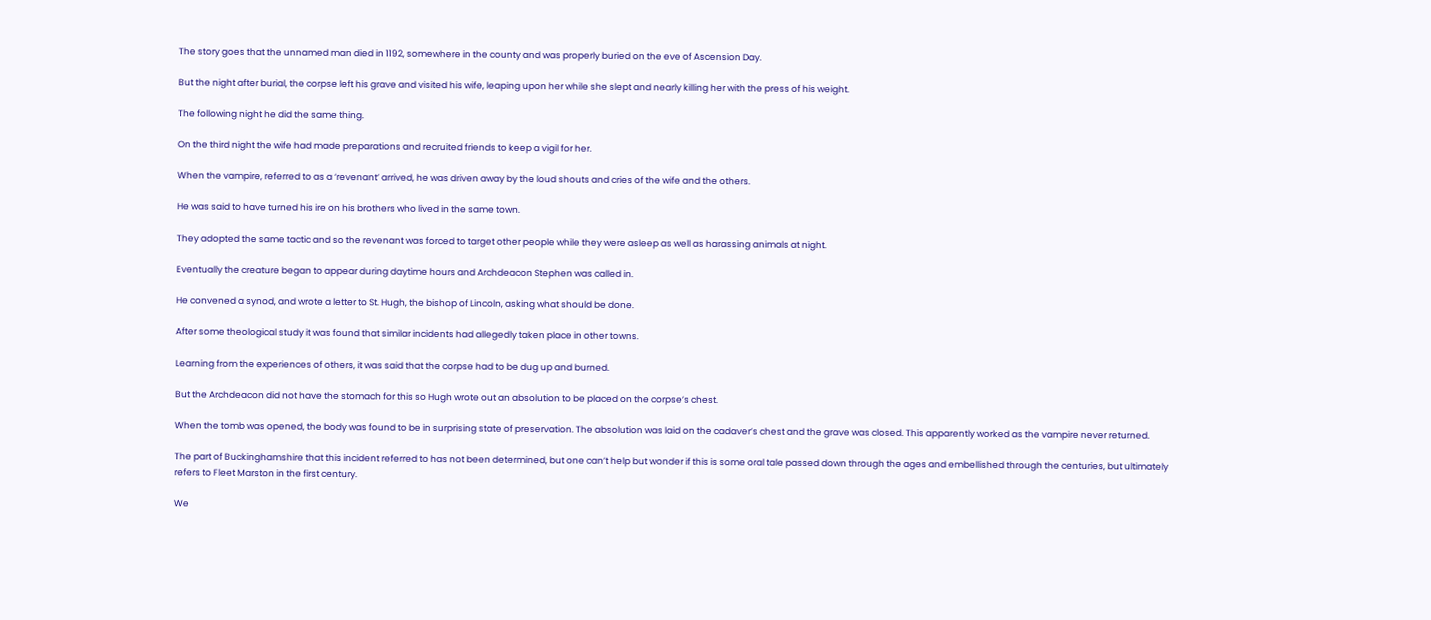The story goes that the unnamed man died in 1192, somewhere in the county and was properly buried on the eve of Ascension Day.

But the night after burial, the corpse left his grave and visited his wife, leaping upon her while she slept and nearly killing her with the press of his weight.

The following night he did the same thing.

On the third night the wife had made preparations and recruited friends to keep a vigil for her.

When the vampire, referred to as a ‘revenant’ arrived, he was driven away by the loud shouts and cries of the wife and the others.

He was said to have turned his ire on his brothers who lived in the same town.

They adopted the same tactic and so the revenant was forced to target other people while they were asleep as well as harassing animals at night.

Eventually the creature began to appear during daytime hours and Archdeacon Stephen was called in.

He convened a synod, and wrote a letter to St. Hugh, the bishop of Lincoln, asking what should be done.

After some theological study it was found that similar incidents had allegedly taken place in other towns.

Learning from the experiences of others, it was said that the corpse had to be dug up and burned.

But the Archdeacon did not have the stomach for this so Hugh wrote out an absolution to be placed on the corpse’s chest.

When the tomb was opened, the body was found to be in surprising state of preservation. The absolution was laid on the cadaver’s chest and the grave was closed. This apparently worked as the vampire never returned.

The part of Buckinghamshire that this incident referred to has not been determined, but one can’t help but wonder if this is some oral tale passed down through the ages and embellished through the centuries, but ultimately refers to Fleet Marston in the first century.

We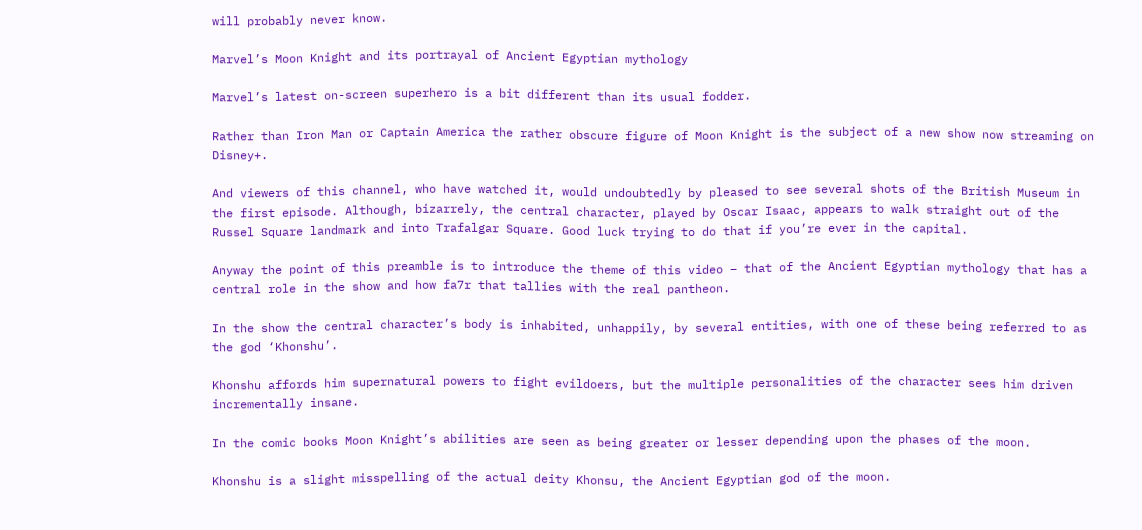will probably never know.

Marvel’s Moon Knight and its portrayal of Ancient Egyptian mythology

Marvel’s latest on-screen superhero is a bit different than its usual fodder.

Rather than Iron Man or Captain America the rather obscure figure of Moon Knight is the subject of a new show now streaming on Disney+.

And viewers of this channel, who have watched it, would undoubtedly by pleased to see several shots of the British Museum in the first episode. Although, bizarrely, the central character, played by Oscar Isaac, appears to walk straight out of the Russel Square landmark and into Trafalgar Square. Good luck trying to do that if you’re ever in the capital.

Anyway the point of this preamble is to introduce the theme of this video – that of the Ancient Egyptian mythology that has a central role in the show and how fa7r that tallies with the real pantheon.

In the show the central character’s body is inhabited, unhappily, by several entities, with one of these being referred to as the god ‘Khonshu’.

Khonshu affords him supernatural powers to fight evildoers, but the multiple personalities of the character sees him driven incrementally insane.

In the comic books Moon Knight’s abilities are seen as being greater or lesser depending upon the phases of the moon.

Khonshu is a slight misspelling of the actual deity Khonsu, the Ancient Egyptian god of the moon.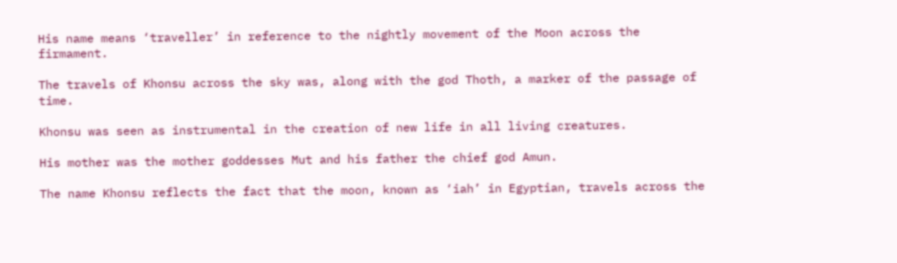His name means ‘traveller’ in reference to the nightly movement of the Moon across the firmament.

The travels of Khonsu across the sky was, along with the god Thoth, a marker of the passage of time.

Khonsu was seen as instrumental in the creation of new life in all living creatures.

His mother was the mother goddesses Mut and his father the chief god Amun.

The name Khonsu reflects the fact that the moon, known as ‘iah’ in Egyptian, travels across the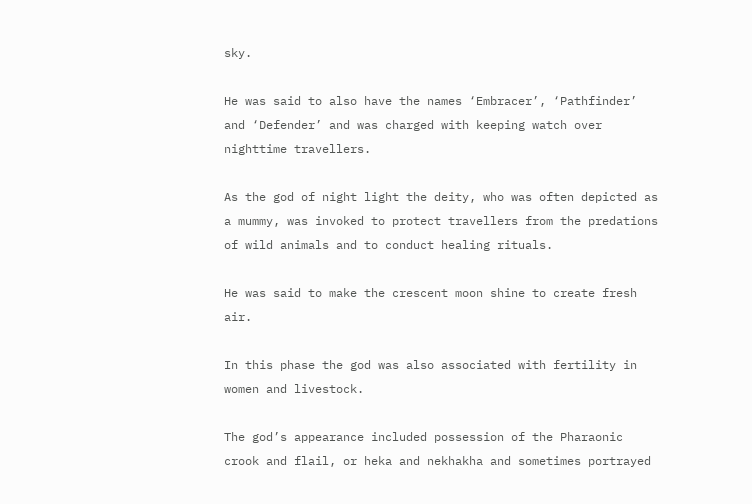sky.

He was said to also have the names ‘Embracer’, ‘Pathfinder’ and ‘Defender’ and was charged with keeping watch over nighttime travellers.

As the god of night light the deity, who was often depicted as a mummy, was invoked to protect travellers from the predations of wild animals and to conduct healing rituals.

He was said to make the crescent moon shine to create fresh air.

In this phase the god was also associated with fertility in women and livestock.

The god’s appearance included possession of the Pharaonic crook and flail, or heka and nekhakha and sometimes portrayed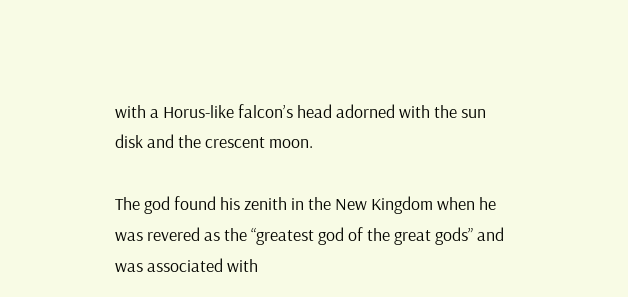with a Horus-like falcon’s head adorned with the sun disk and the crescent moon.

The god found his zenith in the New Kingdom when he was revered as the “greatest god of the great gods” and was associated with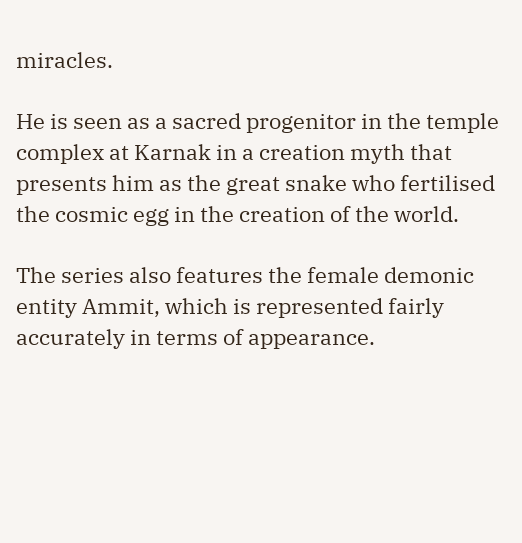miracles.

He is seen as a sacred progenitor in the temple complex at Karnak in a creation myth that presents him as the great snake who fertilised the cosmic egg in the creation of the world.

The series also features the female demonic entity Ammit, which is represented fairly accurately in terms of appearance.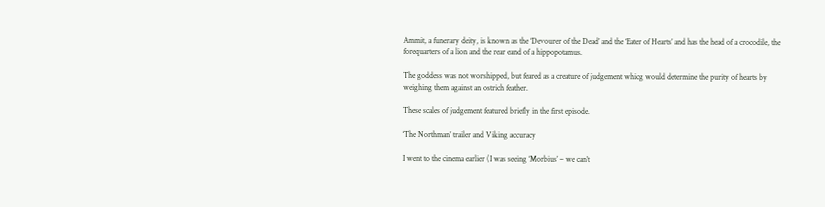Ammit, a funerary deity, is known as the ‘Devourer of the Dead’ and the ‘Eater of Hearts’ and has the head of a crocodile, the forequarters of a lion and the rear eand of a hippopotamus.

The goddess was not worshipped, but feared as a creature of judgement whicg would determine the purity of hearts by weighing them against an ostrich feather.

These scales of judgement featured briefly in the first episode.

‘The Northman’ trailer and Viking accuracy

I went to the cinema earlier (I was seeing ‘Morbius’ – we can’t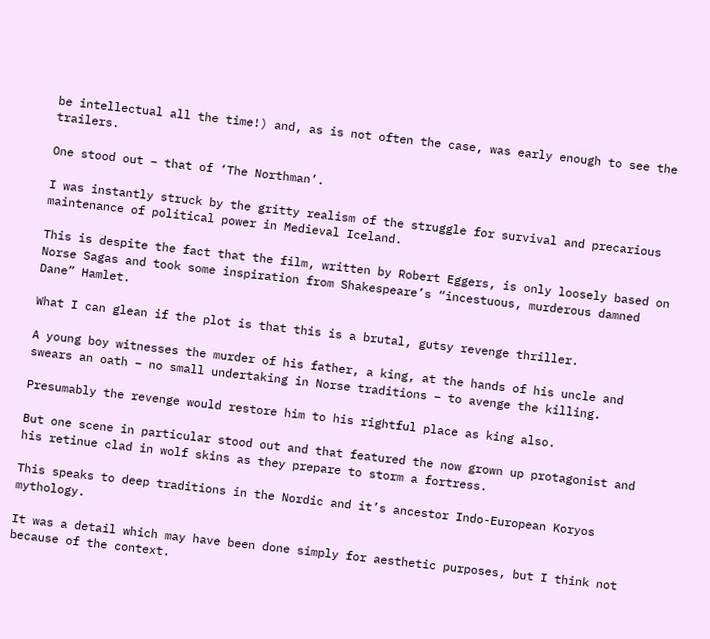be intellectual all the time!) and, as is not often the case, was early enough to see the trailers.

One stood out – that of ‘The Northman’.

I was instantly struck by the gritty realism of the struggle for survival and precarious maintenance of political power in Medieval Iceland.

This is despite the fact that the film, written by Robert Eggers, is only loosely based on Norse Sagas and took some inspiration from Shakespeare’s “incestuous, murderous damned Dane” Hamlet.

What I can glean if the plot is that this is a brutal, gutsy revenge thriller.

A young boy witnesses the murder of his father, a king, at the hands of his uncle and swears an oath – no small undertaking in Norse traditions – to avenge the killing.

Presumably the revenge would restore him to his rightful place as king also.

But one scene in particular stood out and that featured the now grown up protagonist and his retinue clad in wolf skins as they prepare to storm a fortress.

This speaks to deep traditions in the Nordic and it’s ancestor Indo-European Koryos mythology.

It was a detail which may have been done simply for aesthetic purposes, but I think not because of the context.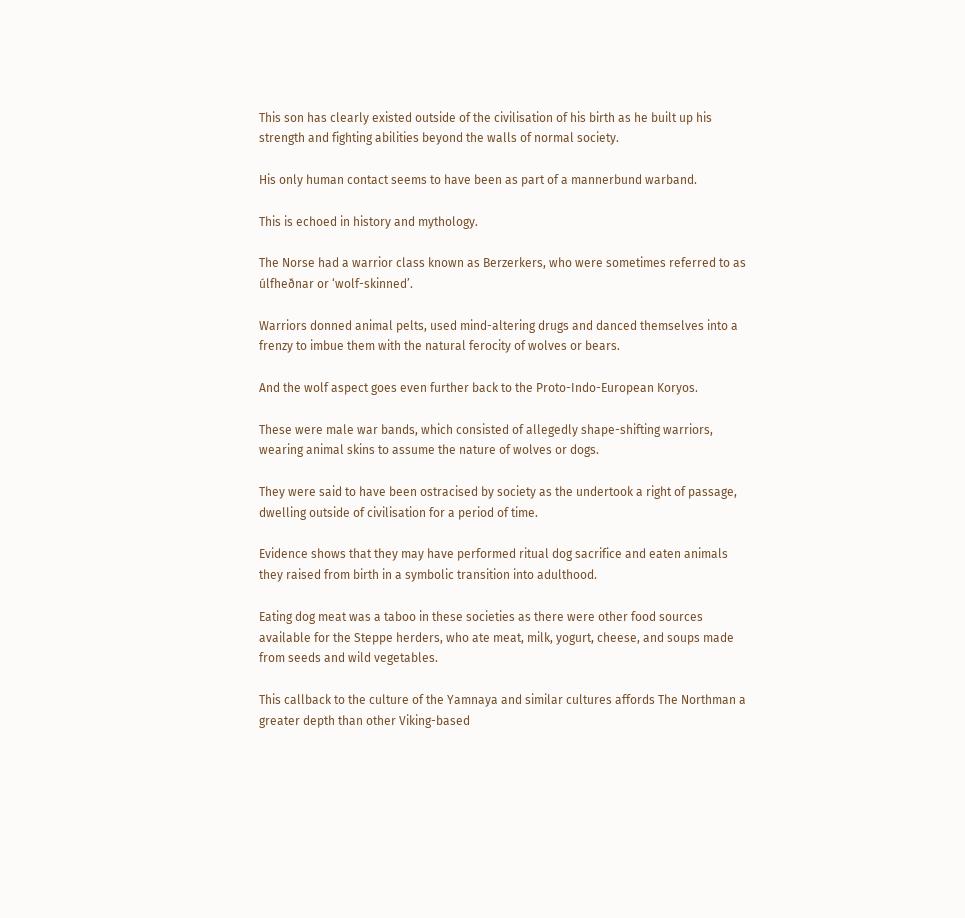This son has clearly existed outside of the civilisation of his birth as he built up his strength and fighting abilities beyond the walls of normal society.

His only human contact seems to have been as part of a mannerbund warband.

This is echoed in history and mythology.

The Norse had a warrior class known as Berzerkers, who were sometimes referred to as úlfheðnar or ‘wolf-skinned’.

Warriors donned animal pelts, used mind-altering drugs and danced themselves into a frenzy to imbue them with the natural ferocity of wolves or bears.

And the wolf aspect goes even further back to the Proto-Indo-European Koryos.

These were male war bands, which consisted of allegedly shape-shifting warriors, wearing animal skins to assume the nature of wolves or dogs.

They were said to have been ostracised by society as the undertook a right of passage, dwelling outside of civilisation for a period of time.

Evidence shows that they may have performed ritual dog sacrifice and eaten animals they raised from birth in a symbolic transition into adulthood.

Eating dog meat was a taboo in these societies as there were other food sources available for the Steppe herders, who ate meat, milk, yogurt, cheese, and soups made from seeds and wild vegetables.

This callback to the culture of the Yamnaya and similar cultures affords The Northman a greater depth than other Viking-based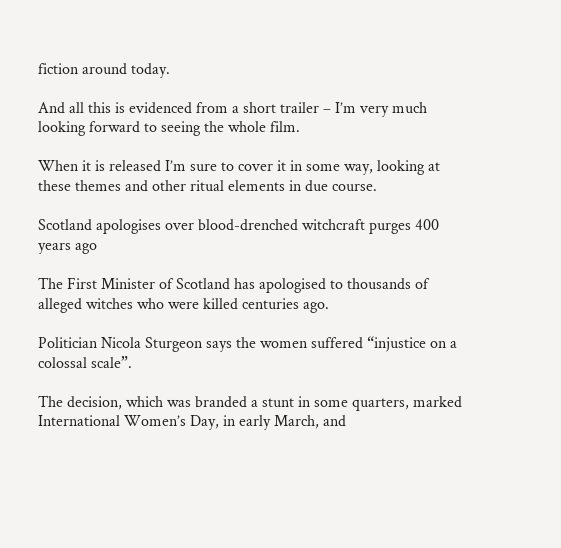fiction around today.

And all this is evidenced from a short trailer – I’m very much looking forward to seeing the whole film.

When it is released I’m sure to cover it in some way, looking at these themes and other ritual elements in due course.

Scotland apologises over blood-drenched witchcraft purges 400 years ago

The First Minister of Scotland has apologised to thousands of alleged witches who were killed centuries ago.

Politician Nicola Sturgeon says the women suffered “injustice on a colossal scale”.

The decision, which was branded a stunt in some quarters, marked International Women’s Day, in early March, and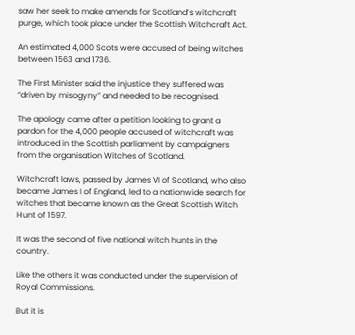saw her seek to make amends for Scotland’s witchcraft purge, which took place under the Scottish Witchcraft Act.

An estimated 4,000 Scots were accused of being witches between 1563 and 1736.

The First Minister said the injustice they suffered was “driven by misogyny” and needed to be recognised.

The apology came after a petition looking to grant a pardon for the 4,000 people accused of witchcraft was introduced in the Scottish parliament by campaigners from the organisation Witches of Scotland.

Witchcraft laws, passed by James VI of Scotland, who also became James I of England, led to a nationwide search for witches that became known as the Great Scottish Witch Hunt of 1597.

It was the second of five national witch hunts in the country.

Like the others it was conducted under the supervision of Royal Commissions.

But it is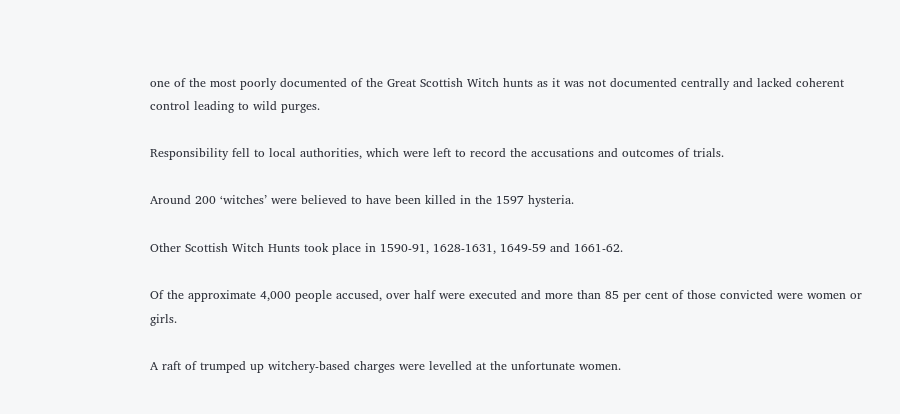one of the most poorly documented of the Great Scottish Witch hunts as it was not documented centrally and lacked coherent control leading to wild purges.

Responsibility fell to local authorities, which were left to record the accusations and outcomes of trials.

Around 200 ‘witches’ were believed to have been killed in the 1597 hysteria.

Other Scottish Witch Hunts took place in 1590-91, 1628-1631, 1649-59 and 1661-62.

Of the approximate 4,000 people accused, over half were executed and more than 85 per cent of those convicted were women or girls.

A raft of trumped up witchery-based charges were levelled at the unfortunate women.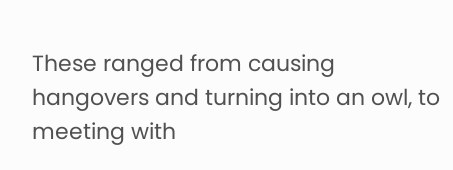These ranged from causing hangovers and turning into an owl, to meeting with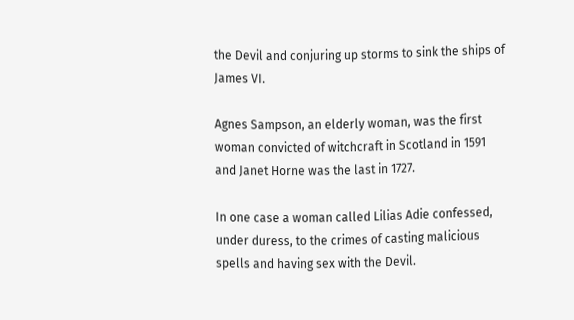the Devil and conjuring up storms to sink the ships of James VI.

Agnes Sampson, an elderly woman, was the first woman convicted of witchcraft in Scotland in 1591 and Janet Horne was the last in 1727.

In one case a woman called Lilias Adie confessed, under duress, to the crimes of casting malicious spells and having sex with the Devil.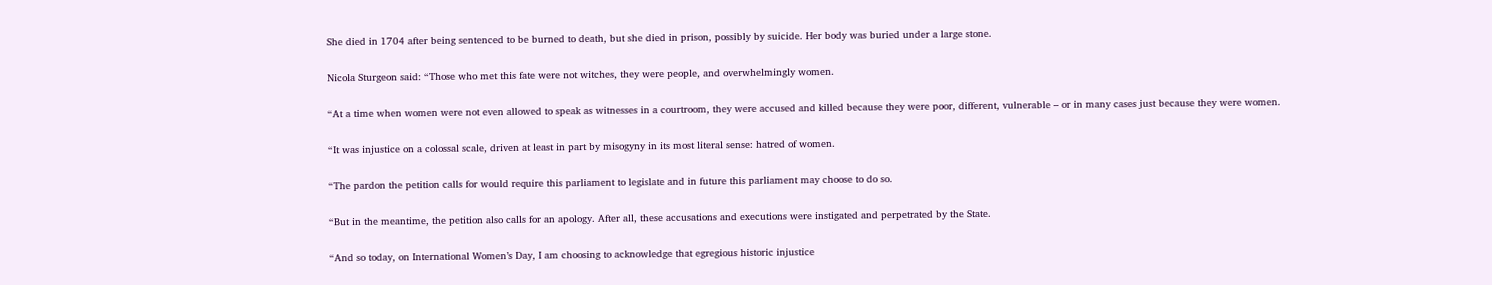She died in 1704 after being sentenced to be burned to death, but she died in prison, possibly by suicide. Her body was buried under a large stone.

Nicola Sturgeon said: “Those who met this fate were not witches, they were people, and overwhelmingly women.

“At a time when women were not even allowed to speak as witnesses in a courtroom, they were accused and killed because they were poor, different, vulnerable – or in many cases just because they were women.

“It was injustice on a colossal scale, driven at least in part by misogyny in its most literal sense: hatred of women.

“The pardon the petition calls for would require this parliament to legislate and in future this parliament may choose to do so.

“But in the meantime, the petition also calls for an apology. After all, these accusations and executions were instigated and perpetrated by the State.

“And so today, on International Women’s Day, I am choosing to acknowledge that egregious historic injustice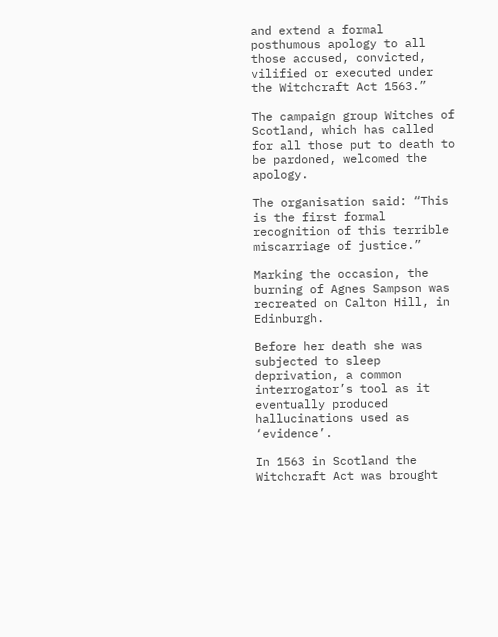and extend a formal posthumous apology to all those accused, convicted, vilified or executed under the Witchcraft Act 1563.”

The campaign group Witches of Scotland, which has called for all those put to death to be pardoned, welcomed the apology.

The organisation said: “This is the first formal recognition of this terrible miscarriage of justice.”

Marking the occasion, the burning of Agnes Sampson was recreated on Calton Hill, in Edinburgh.

Before her death she was subjected to sleep deprivation, a common interrogator’s tool as it eventually produced hallucinations used as ‘evidence’.

In 1563 in Scotland the Witchcraft Act was brought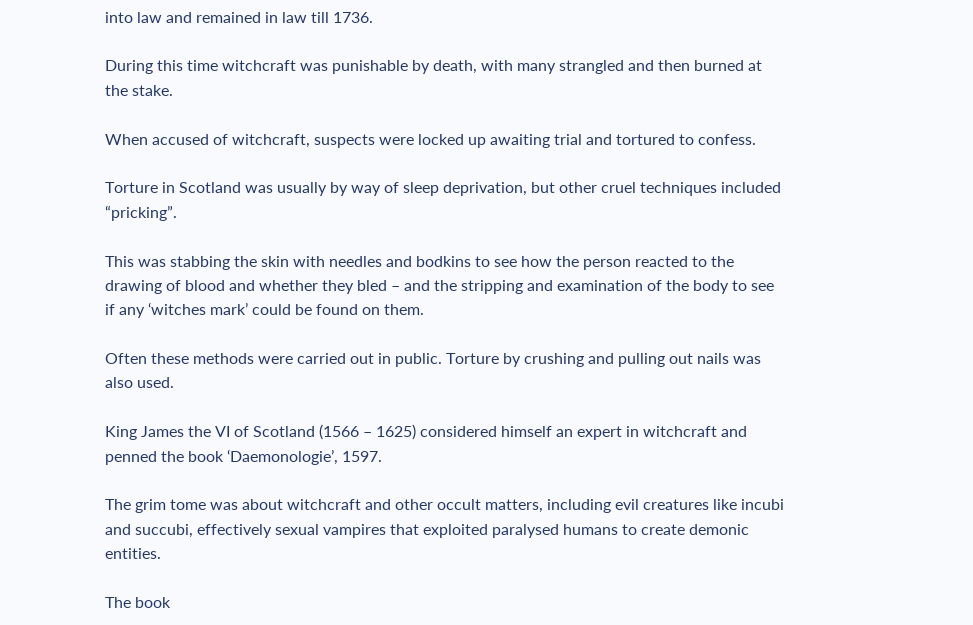into law and remained in law till 1736.

During this time witchcraft was punishable by death, with many strangled and then burned at the stake.

When accused of witchcraft, suspects were locked up awaiting trial and tortured to confess.

Torture in Scotland was usually by way of sleep deprivation, but other cruel techniques included “pricking”.

This was stabbing the skin with needles and bodkins to see how the person reacted to the drawing of blood and whether they bled – and the stripping and examination of the body to see if any ‘witches mark’ could be found on them.

Often these methods were carried out in public. Torture by crushing and pulling out nails was also used.

King James the VI of Scotland (1566 – 1625) considered himself an expert in witchcraft and penned the book ‘Daemonologie’, 1597.

The grim tome was about witchcraft and other occult matters, including evil creatures like incubi and succubi, effectively sexual vampires that exploited paralysed humans to create demonic entities.

The book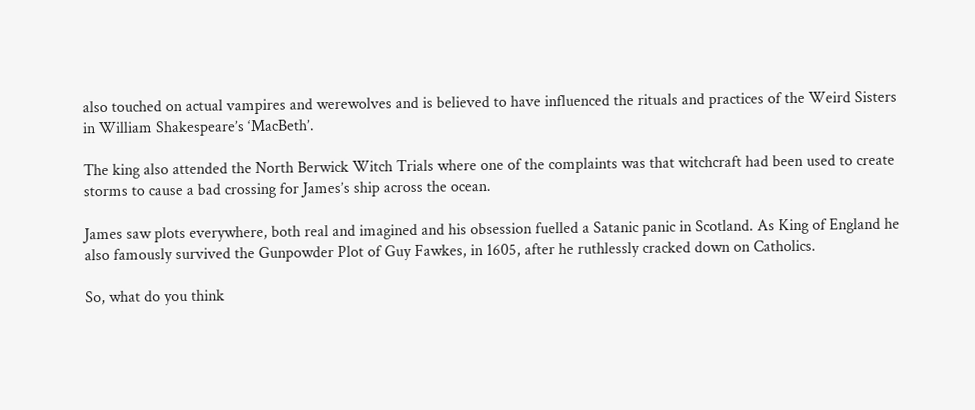also touched on actual vampires and werewolves and is believed to have influenced the rituals and practices of the Weird Sisters in William Shakespeare’s ‘MacBeth’.

The king also attended the North Berwick Witch Trials where one of the complaints was that witchcraft had been used to create storms to cause a bad crossing for James’s ship across the ocean.

James saw plots everywhere, both real and imagined and his obsession fuelled a Satanic panic in Scotland. As King of England he also famously survived the Gunpowder Plot of Guy Fawkes, in 1605, after he ruthlessly cracked down on Catholics.

So, what do you think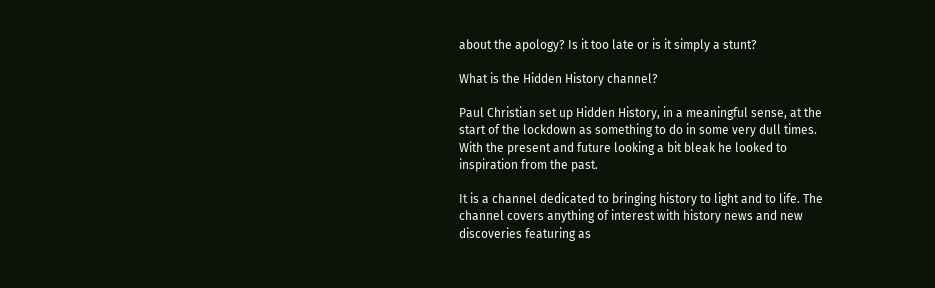about the apology? Is it too late or is it simply a stunt?

What is the Hidden History channel?

Paul Christian set up Hidden History, in a meaningful sense, at the start of the lockdown as something to do in some very dull times. With the present and future looking a bit bleak he looked to inspiration from the past.

It is a channel dedicated to bringing history to light and to life. The channel covers anything of interest with history news and new discoveries featuring as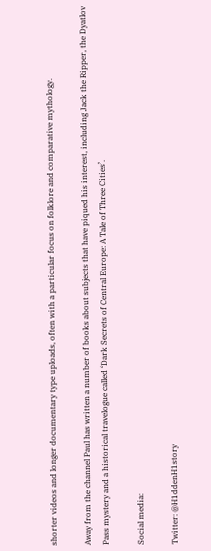shorter videos and longer documentary type uploads, often with a particular focus on folklore and comparative mythology.

Away from the channel Paul has written a number of books about subjects that have piqued his interest, including Jack the Ripper, the Dyatlov Pass mystery and a historical travelogue called ‘Dark Secrets of Central Europe: A Tale of Three Cities’.

Social media:

Twitter: @H1ddenH1story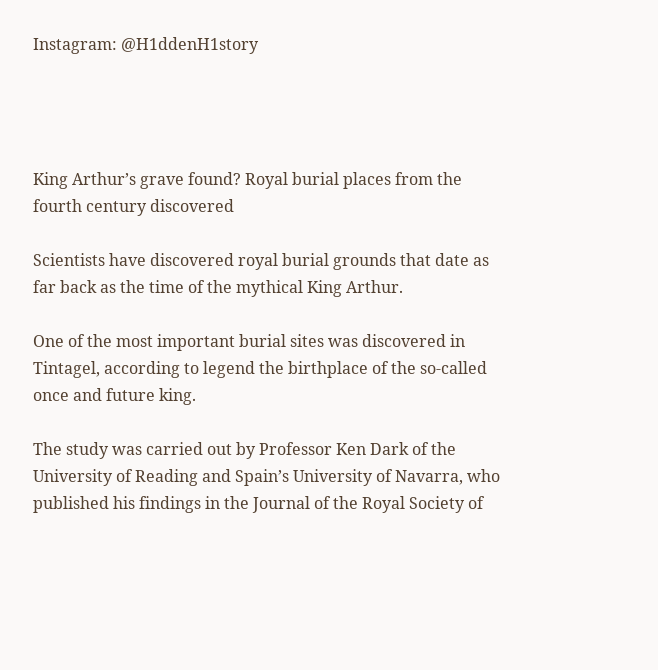Instagram: @H1ddenH1story




King Arthur’s grave found? Royal burial places from the fourth century discovered

Scientists have discovered royal burial grounds that date as far back as the time of the mythical King Arthur.

One of the most important burial sites was discovered in Tintagel, according to legend the birthplace of the so-called once and future king.

The study was carried out by Professor Ken Dark of the University of Reading and Spain’s University of Navarra, who published his findings in the Journal of the Royal Society of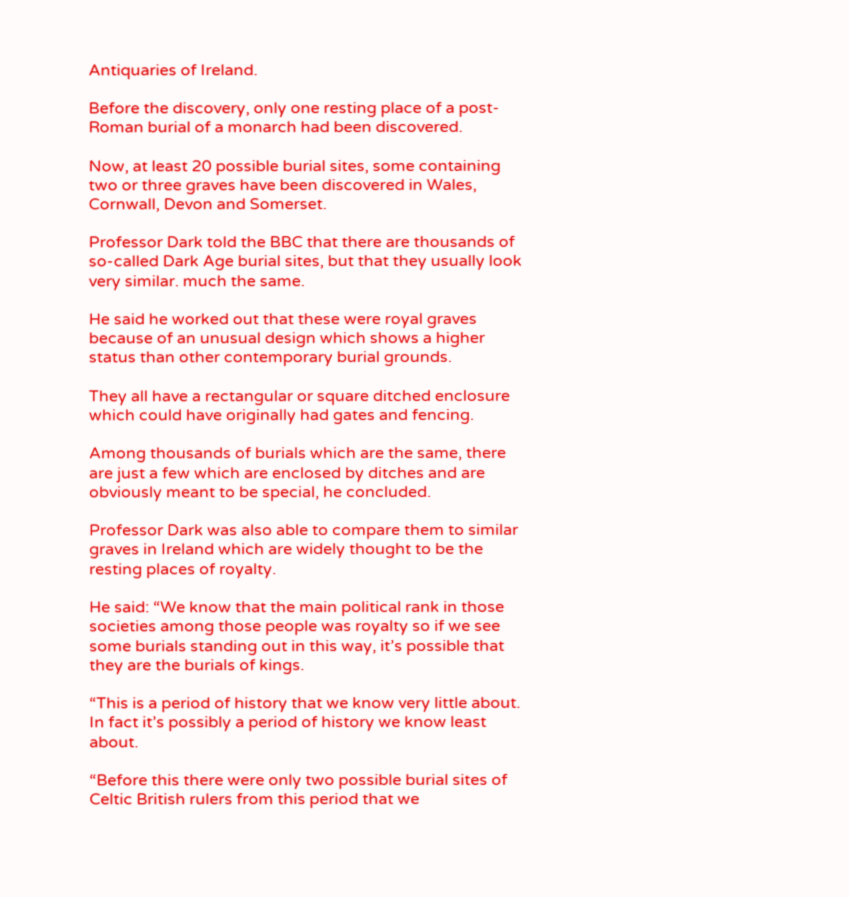Antiquaries of Ireland.

Before the discovery, only one resting place of a post-Roman burial of a monarch had been discovered.

Now, at least 20 possible burial sites, some containing two or three graves have been discovered in Wales, Cornwall, Devon and Somerset.

Professor Dark told the BBC that there are thousands of so-called Dark Age burial sites, but that they usually look very similar. much the same.

He said he worked out that these were royal graves because of an unusual design which shows a higher status than other contemporary burial grounds.

They all have a rectangular or square ditched enclosure which could have originally had gates and fencing.

Among thousands of burials which are the same, there are just a few which are enclosed by ditches and are obviously meant to be special, he concluded.

Professor Dark was also able to compare them to similar graves in Ireland which are widely thought to be the resting places of royalty.

He said: “We know that the main political rank in those societies among those people was royalty so if we see some burials standing out in this way, it’s possible that they are the burials of kings.

“This is a period of history that we know very little about. In fact it’s possibly a period of history we know least about.

“Before this there were only two possible burial sites of Celtic British rulers from this period that we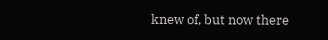knew of, but now there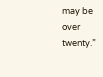may be over twenty.”